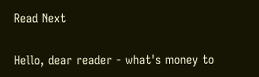Read Next

Hello, dear reader - what's money to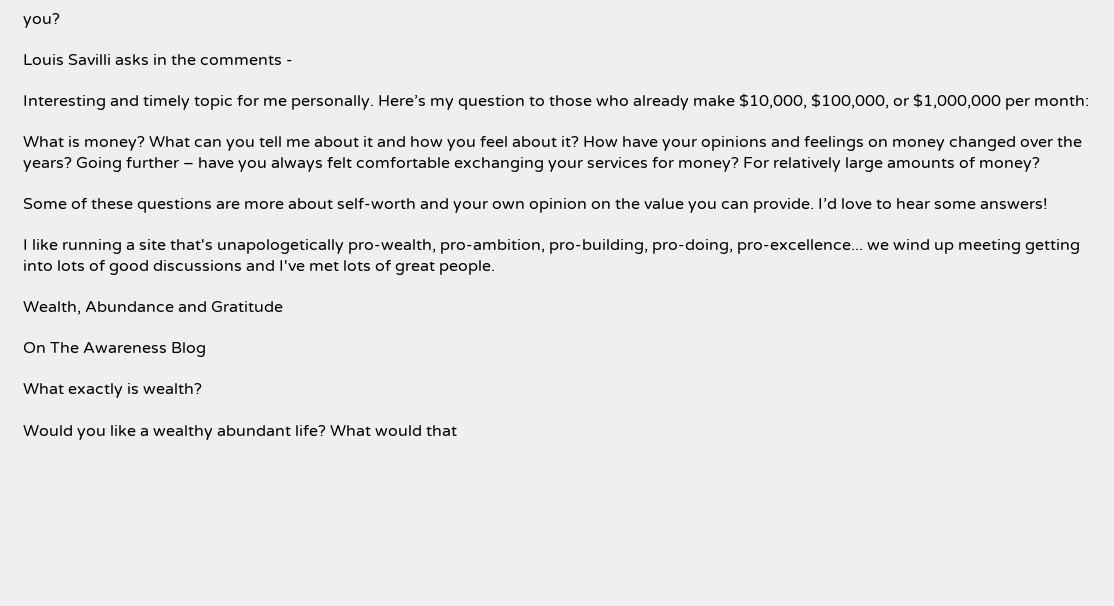you?

Louis Savilli asks in the comments -

Interesting and timely topic for me personally. Here’s my question to those who already make $10,000, $100,000, or $1,000,000 per month:

What is money? What can you tell me about it and how you feel about it? How have your opinions and feelings on money changed over the years? Going further – have you always felt comfortable exchanging your services for money? For relatively large amounts of money?

Some of these questions are more about self-worth and your own opinion on the value you can provide. I’d love to hear some answers!

I like running a site that's unapologetically pro-wealth, pro-ambition, pro-building, pro-doing, pro-excellence... we wind up meeting getting into lots of good discussions and I've met lots of great people.

Wealth, Abundance and Gratitude

On The Awareness Blog

What exactly is wealth?

Would you like a wealthy abundant life? What would that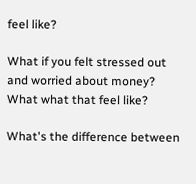feel like?

What if you felt stressed out and worried about money? What what that feel like?

What's the difference between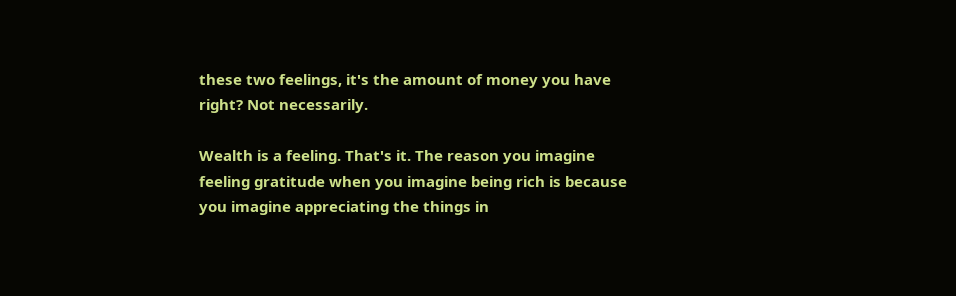these two feelings, it's the amount of money you have right? Not necessarily.

Wealth is a feeling. That's it. The reason you imagine feeling gratitude when you imagine being rich is because you imagine appreciating the things in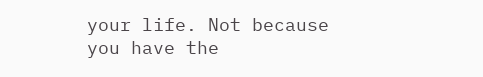your life. Not because you have the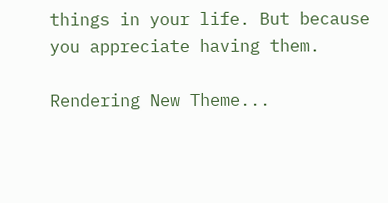things in your life. But because you appreciate having them.

Rendering New Theme...